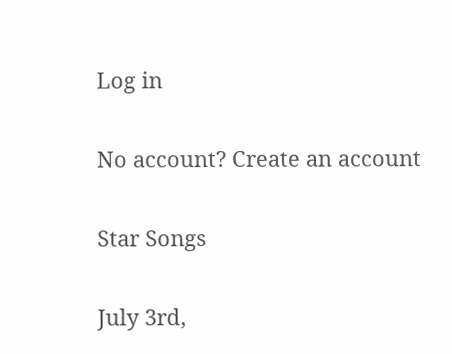Log in

No account? Create an account

Star Songs

July 3rd,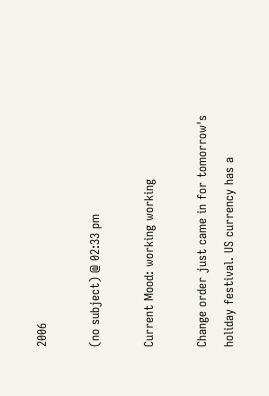2006

(no subject) @ 02:33 pm

Current Mood: working working

Change order just came in for tomorrow's holiday festival. US currency has a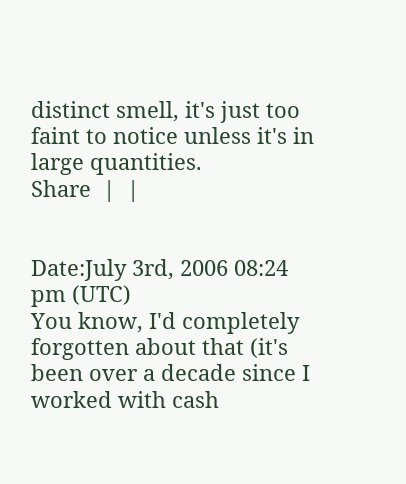distinct smell, it's just too faint to notice unless it's in large quantities.
Share  |  |


Date:July 3rd, 2006 08:24 pm (UTC)
You know, I'd completely forgotten about that (it's been over a decade since I worked with cash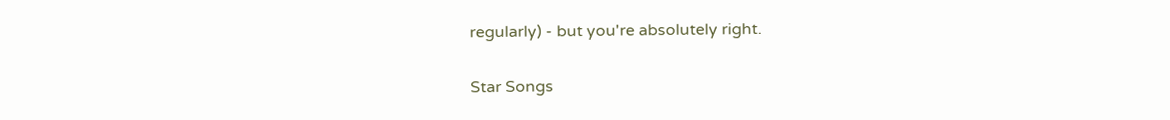regularly) - but you're absolutely right.

Star Songs